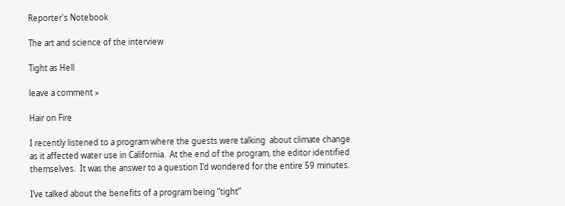Reporter's Notebook

The art and science of the interview

Tight as Hell

leave a comment »

Hair on Fire

I recently listened to a program where the guests were talking  about climate change as it affected water use in California.  At the end of the program, the editor identified themselves.  It was the answer to a question I’d wondered for the entire 59 minutes.

I’ve talked about the benefits of a program being “tight”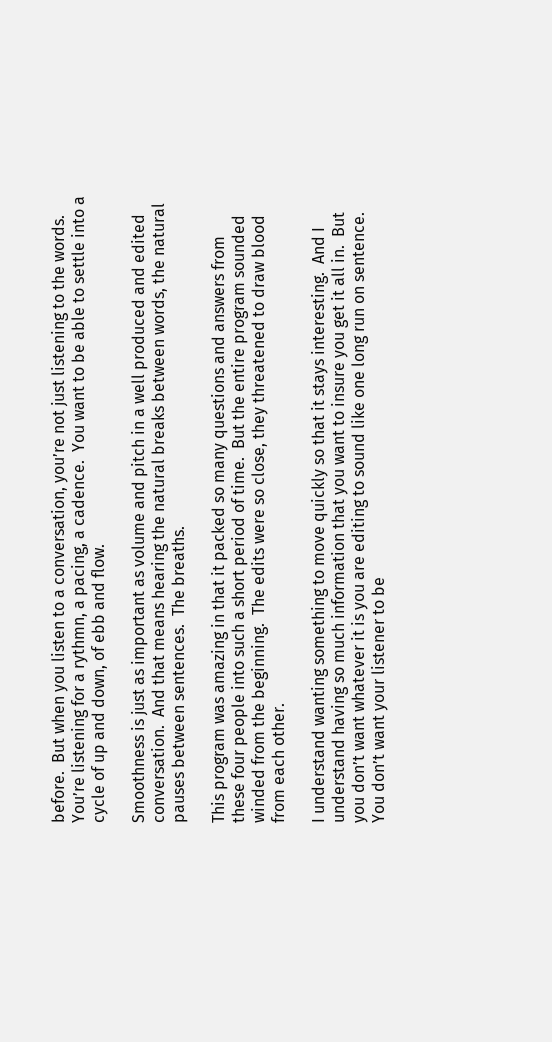before.  But when you listen to a conversation, you’re not just listening to the words.  You’re listening for a rythmn, a pacing, a cadence.  You want to be able to settle into a cycle of up and down, of ebb and flow.

Smoothness is just as important as volume and pitch in a well produced and edited conversation.  And that means hearing the natural breaks between words, the natural pauses between sentences.  The breaths.

This program was amazing in that it packed so many questions and answers from these four people into such a short period of time.  But the entire program sounded winded from the beginning.  The edits were so close, they threatened to draw blood from each other.

I understand wanting something to move quickly so that it stays interesting.  And I understand having so much information that you want to insure you get it all in.  But you don’t want whatever it is you are editing to sound like one long run on sentence.  You don’t want your listener to be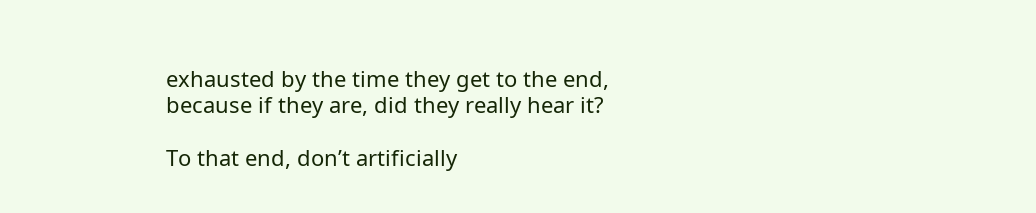exhausted by the time they get to the end, because if they are, did they really hear it?

To that end, don’t artificially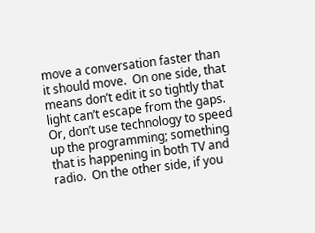move a conversation faster than it should move.  On one side, that means don’t edit it so tightly that light can’t escape from the gaps.  Or, don’t use technology to speed up the programming; something that is happening in both TV and radio.  On the other side, if you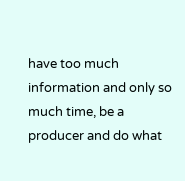have too much information and only so much time, be a producer and do what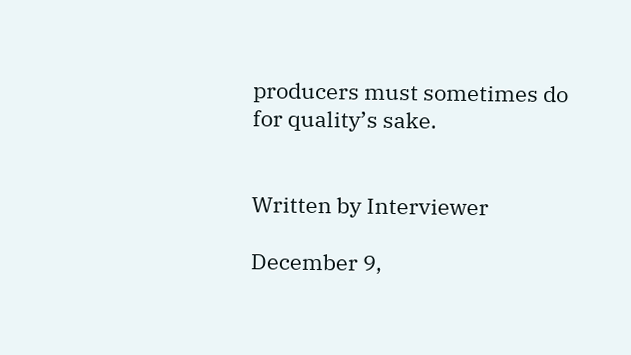producers must sometimes do for quality’s sake.


Written by Interviewer

December 9,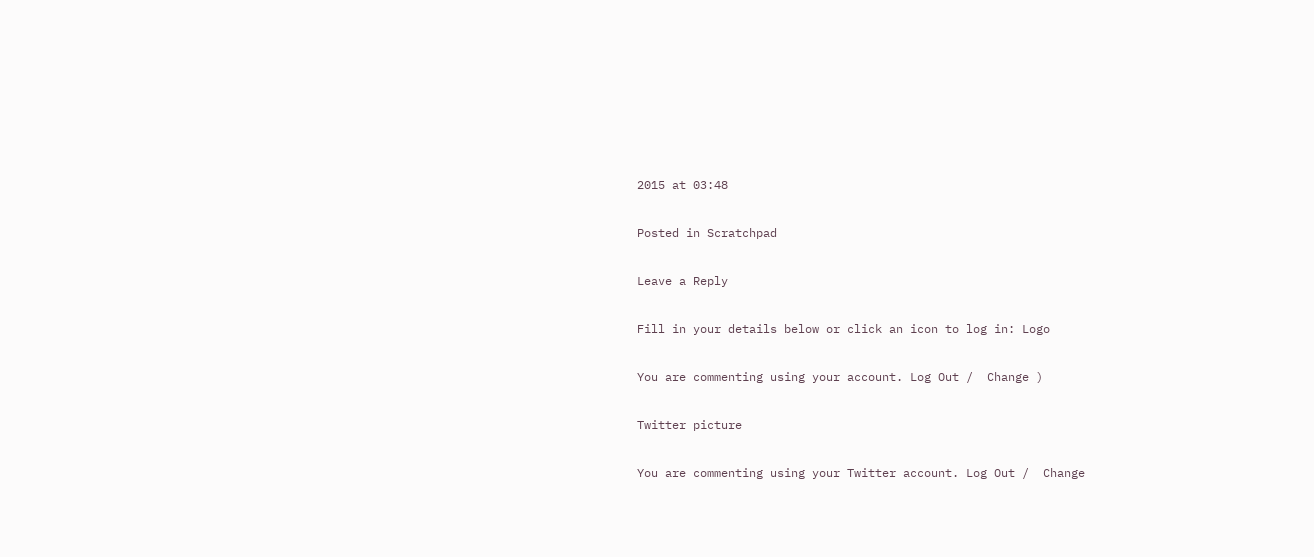2015 at 03:48

Posted in Scratchpad

Leave a Reply

Fill in your details below or click an icon to log in: Logo

You are commenting using your account. Log Out /  Change )

Twitter picture

You are commenting using your Twitter account. Log Out /  Change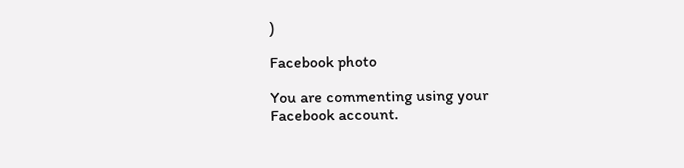)

Facebook photo

You are commenting using your Facebook account.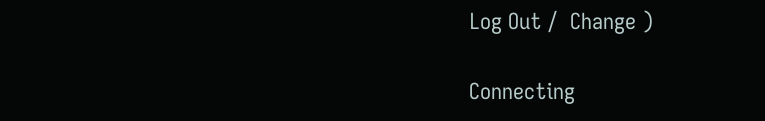Log Out /  Change )

Connecting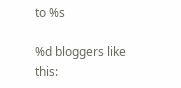to %s

%d bloggers like this: